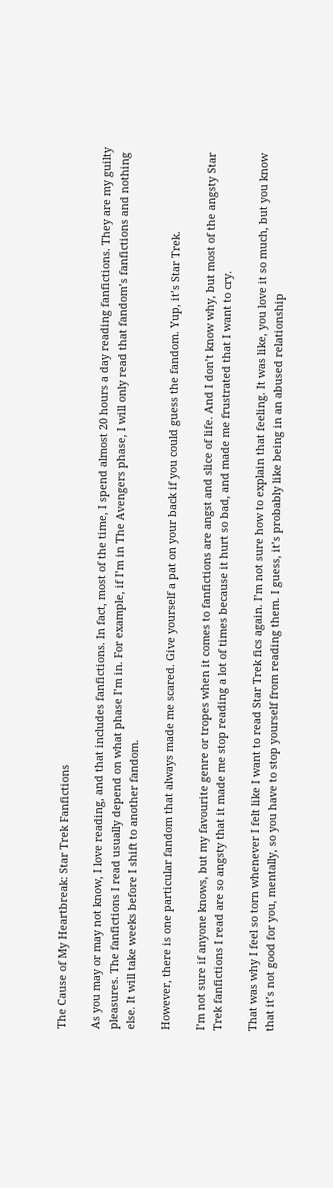The Cause of My Heartbreak: Star Trek Fanfictions

As you may or may not know, I love reading, and that includes fanfictions. In fact, most of the time, I spend almost 20 hours a day reading fanfictions. They are my guilty pleasures. The fanfictions I read usually depend on what phase I’m in. For example, if I’m in The Avengers phase, I will only read that fandom’s fanfictions and nothing else. It will take weeks before I shift to another fandom.

However, there is one particular fandom that always made me scared. Give yourself a pat on your back if you could guess the fandom. Yup, it’s Star Trek.

I’m not sure if anyone knows, but my favourite genre or tropes when it comes to fanfictions are angst and slice of life. And I don’t know why, but most of the angsty Star Trek fanfictions I read are so angsty that it made me stop reading a lot of times because it hurt so bad, and made me frustrated that I want to cry.

That was why I feel so torn whenever I felt like I want to read Star Trek fics again. I’m not sure how to explain that feeling. It was like, you love it so much, but you know that it’s not good for you, mentally, so you have to stop yourself from reading them. I guess, it’s probably like being in an abused relationship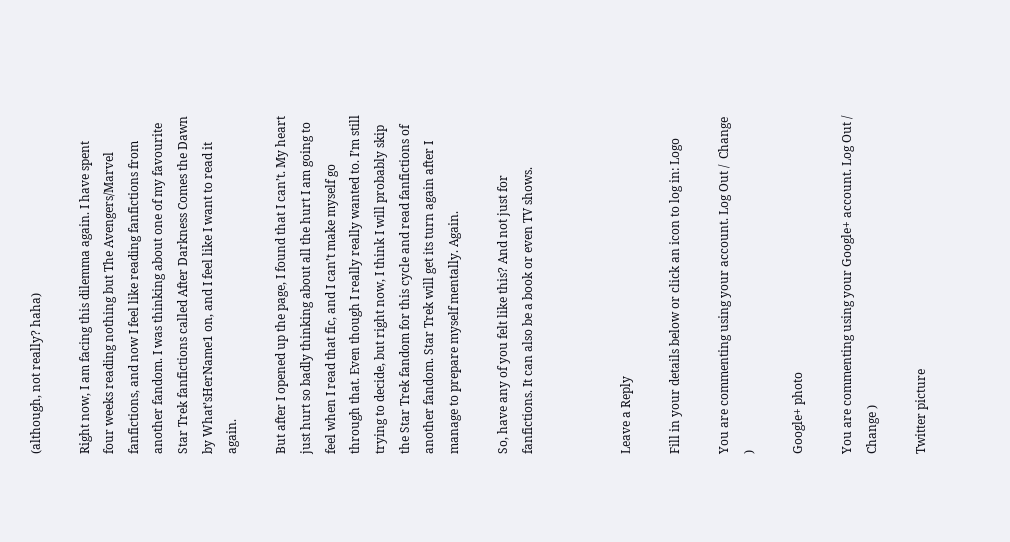(although, not really? haha)

Right now, I am facing this dilemma again. I have spent four weeks reading nothing but The Avengers/Marvel fanfictions, and now I feel like reading fanfictions from another fandom. I was thinking about one of my favourite Star Trek fanfictions called After Darkness Comes the Dawn by What’sHerName1 on, and I feel like I want to read it again.

But after I opened up the page, I found that I can’t. My heart just hurt so badly thinking about all the hurt I am going to feel when I read that fic, and I can’t make myself go through that. Even though I really really wanted to. I’m still trying to decide, but right now, I think I will probably skip the Star Trek fandom for this cycle and read fanfictions of another fandom. Star Trek will get its turn again after I manage to prepare myself mentally. Again.

So, have any of you felt like this? And not just for fanfictions. It can also be a book or even TV shows.



Leave a Reply

Fill in your details below or click an icon to log in: Logo

You are commenting using your account. Log Out /  Change )

Google+ photo

You are commenting using your Google+ account. Log Out /  Change )

Twitter picture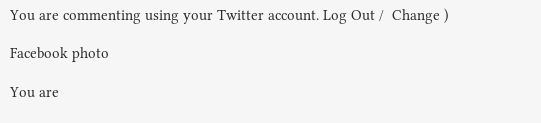You are commenting using your Twitter account. Log Out /  Change )

Facebook photo

You are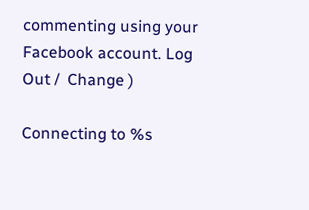commenting using your Facebook account. Log Out /  Change )

Connecting to %s